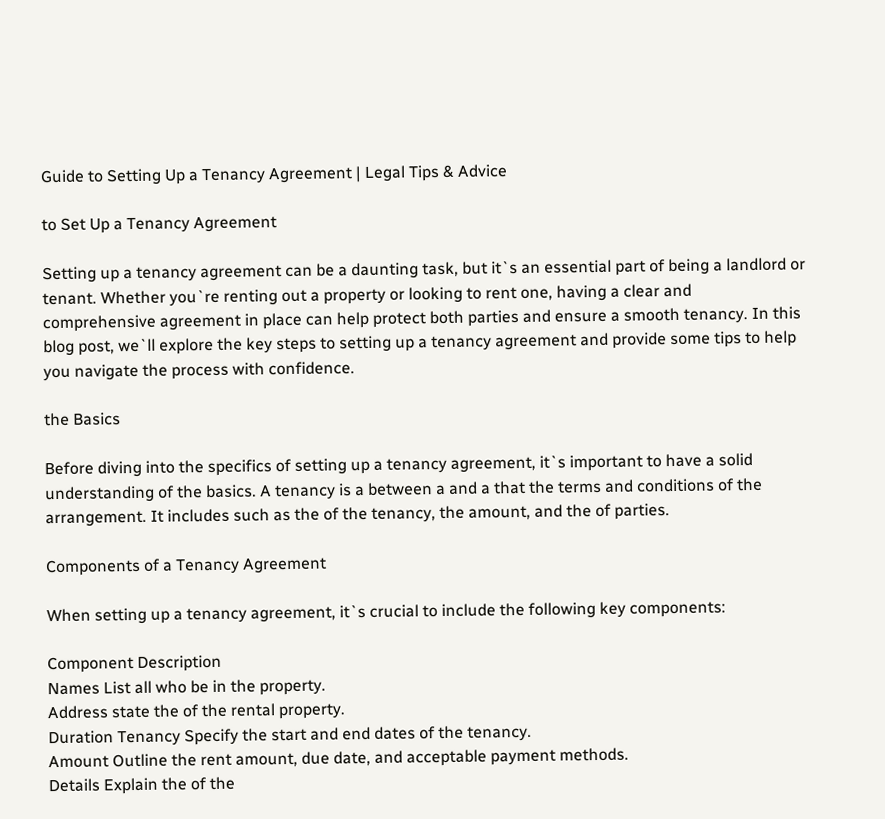Guide to Setting Up a Tenancy Agreement | Legal Tips & Advice

to Set Up a Tenancy Agreement

Setting up a tenancy agreement can be a daunting task, but it`s an essential part of being a landlord or tenant. Whether you`re renting out a property or looking to rent one, having a clear and comprehensive agreement in place can help protect both parties and ensure a smooth tenancy. In this blog post, we`ll explore the key steps to setting up a tenancy agreement and provide some tips to help you navigate the process with confidence.

the Basics

Before diving into the specifics of setting up a tenancy agreement, it`s important to have a solid understanding of the basics. A tenancy is a between a and a that the terms and conditions of the arrangement. It includes such as the of the tenancy, the amount, and the of parties.

Components of a Tenancy Agreement

When setting up a tenancy agreement, it`s crucial to include the following key components:

Component Description
Names List all who be in the property.
Address state the of the rental property.
Duration Tenancy Specify the start and end dates of the tenancy.
Amount Outline the rent amount, due date, and acceptable payment methods.
Details Explain the of the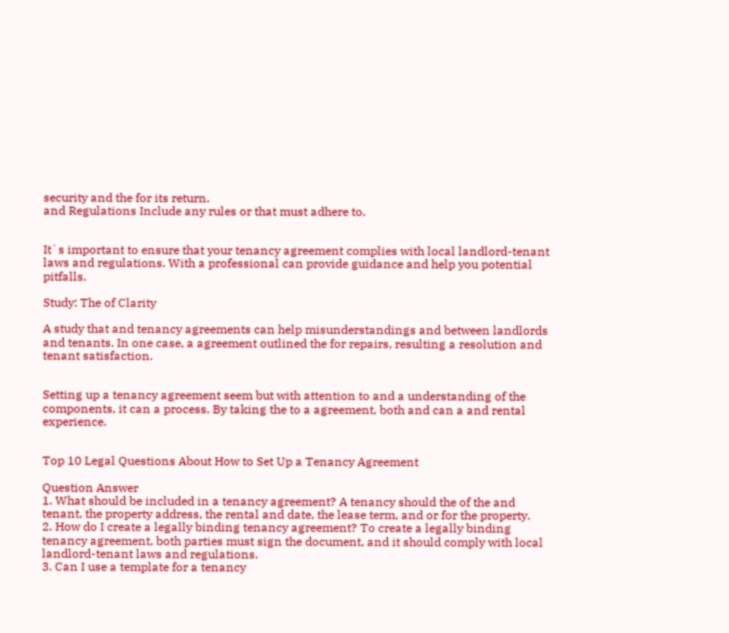security and the for its return.
and Regulations Include any rules or that must adhere to.


It`s important to ensure that your tenancy agreement complies with local landlord-tenant laws and regulations. With a professional can provide guidance and help you potential pitfalls.

Study: The of Clarity

A study that and tenancy agreements can help misunderstandings and between landlords and tenants. In one case, a agreement outlined the for repairs, resulting a resolution and tenant satisfaction.


Setting up a tenancy agreement seem but with attention to and a understanding of the components, it can a process. By taking the to a agreement, both and can a and rental experience.


Top 10 Legal Questions About How to Set Up a Tenancy Agreement

Question Answer
1. What should be included in a tenancy agreement? A tenancy should the of the and tenant, the property address, the rental and date, the lease term, and or for the property.
2. How do I create a legally binding tenancy agreement? To create a legally binding tenancy agreement, both parties must sign the document, and it should comply with local landlord-tenant laws and regulations.
3. Can I use a template for a tenancy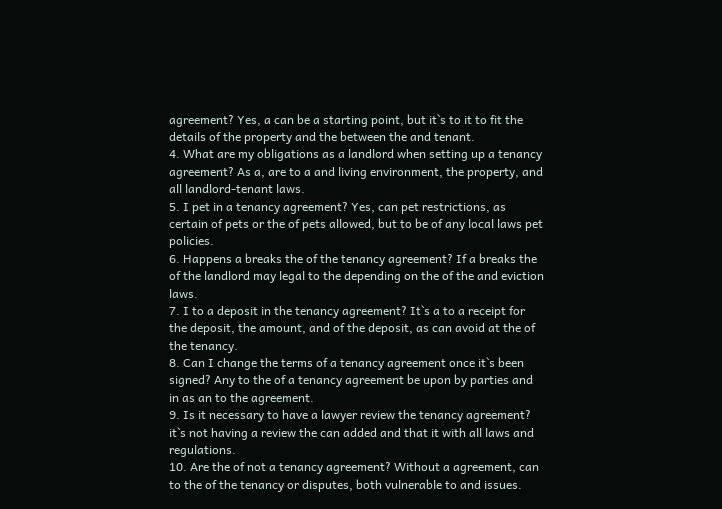agreement? Yes, a can be a starting point, but it`s to it to fit the details of the property and the between the and tenant.
4. What are my obligations as a landlord when setting up a tenancy agreement? As a, are to a and living environment, the property, and all landlord-tenant laws.
5. I pet in a tenancy agreement? Yes, can pet restrictions, as certain of pets or the of pets allowed, but to be of any local laws pet policies.
6. Happens a breaks the of the tenancy agreement? If a breaks the of the landlord may legal to the depending on the of the and eviction laws.
7. I to a deposit in the tenancy agreement? It`s a to a receipt for the deposit, the amount, and of the deposit, as can avoid at the of the tenancy.
8. Can I change the terms of a tenancy agreement once it`s been signed? Any to the of a tenancy agreement be upon by parties and in as an to the agreement.
9. Is it necessary to have a lawyer review the tenancy agreement? it`s not having a review the can added and that it with all laws and regulations.
10. Are the of not a tenancy agreement? Without a agreement, can to the of the tenancy or disputes, both vulnerable to and issues.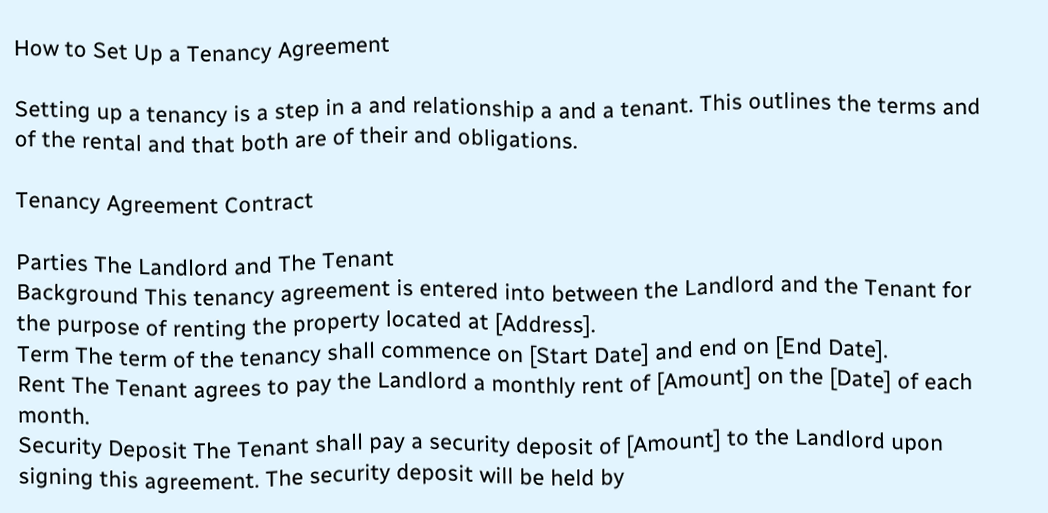How to Set Up a Tenancy Agreement

Setting up a tenancy is a step in a and relationship a and a tenant. This outlines the terms and of the rental and that both are of their and obligations.

Tenancy Agreement Contract

Parties The Landlord and The Tenant
Background This tenancy agreement is entered into between the Landlord and the Tenant for the purpose of renting the property located at [Address].
Term The term of the tenancy shall commence on [Start Date] and end on [End Date].
Rent The Tenant agrees to pay the Landlord a monthly rent of [Amount] on the [Date] of each month.
Security Deposit The Tenant shall pay a security deposit of [Amount] to the Landlord upon signing this agreement. The security deposit will be held by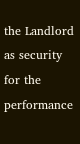the Landlord as security for the performance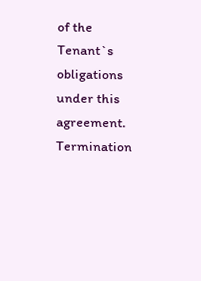of the Tenant`s obligations under this agreement.
Termination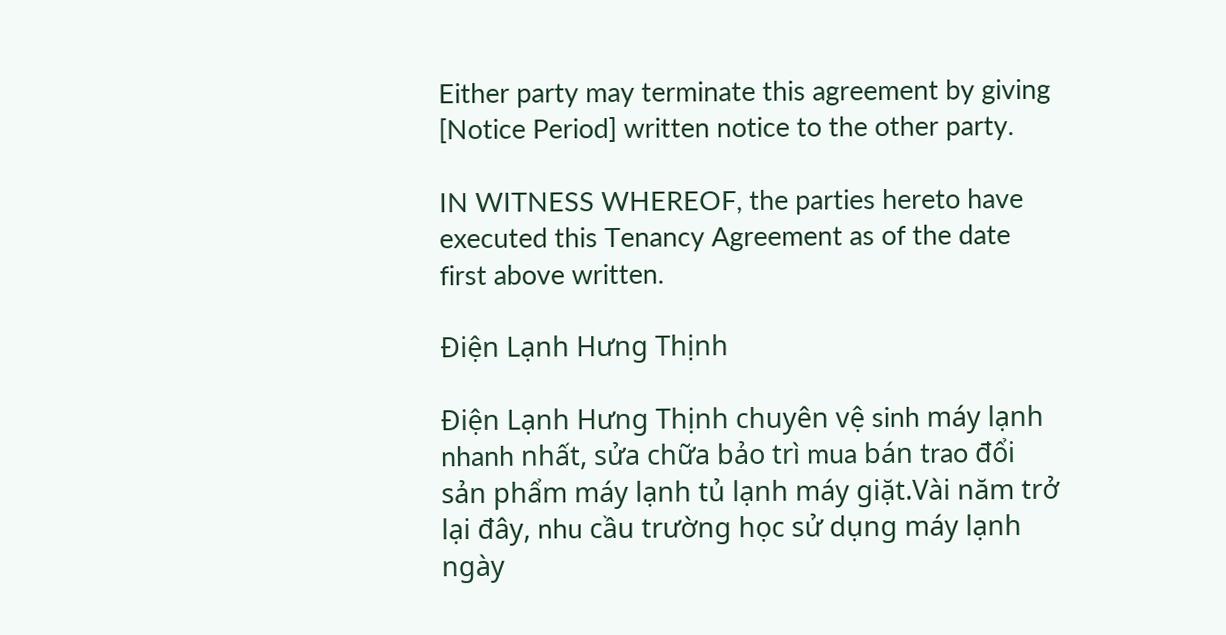Either party may terminate this agreement by giving [Notice Period] written notice to the other party.

IN WITNESS WHEREOF, the parties hereto have executed this Tenancy Agreement as of the date first above written.

Điện Lạnh Hưng Thịnh

Điện Lạnh Hưng Thịnh chuyên vệ sinh máy lạnh nhanh nhất, sửa chữa bảo trì mua bán trao đổi sản phẩm máy lạnh tủ lạnh máy giặt.Vài năm trở lại đây, nhu cầu trường học sử dụng máy lạnh ngày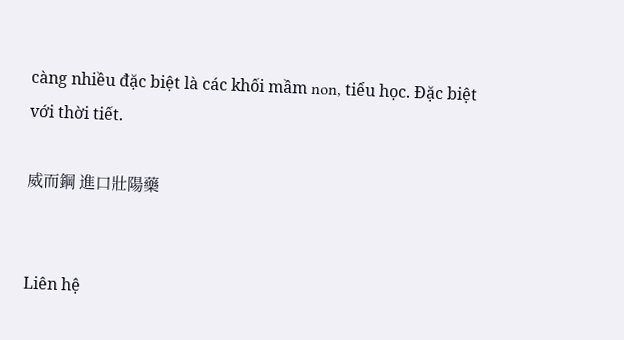càng nhiều đặc biệt là các khối mầm non, tiểu học. Đặc biệt với thời tiết.

威而鋼 進口壯陽藥


Liên hệ